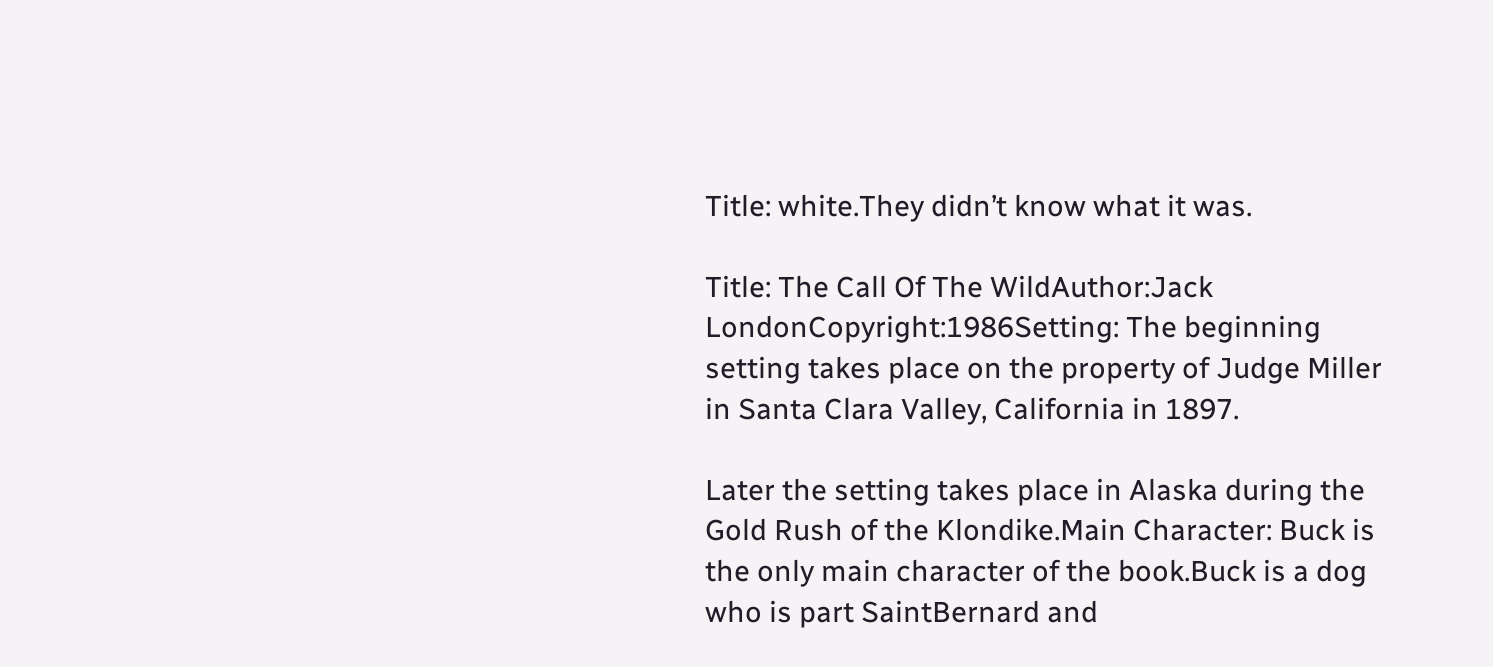Title: white.They didn’t know what it was.

Title: The Call Of The WildAuthor:Jack LondonCopyright:1986Setting: The beginning setting takes place on the property of Judge Miller in Santa Clara Valley, California in 1897.

Later the setting takes place in Alaska during the Gold Rush of the Klondike.Main Character: Buck is the only main character of the book.Buck is a dog who is part SaintBernard and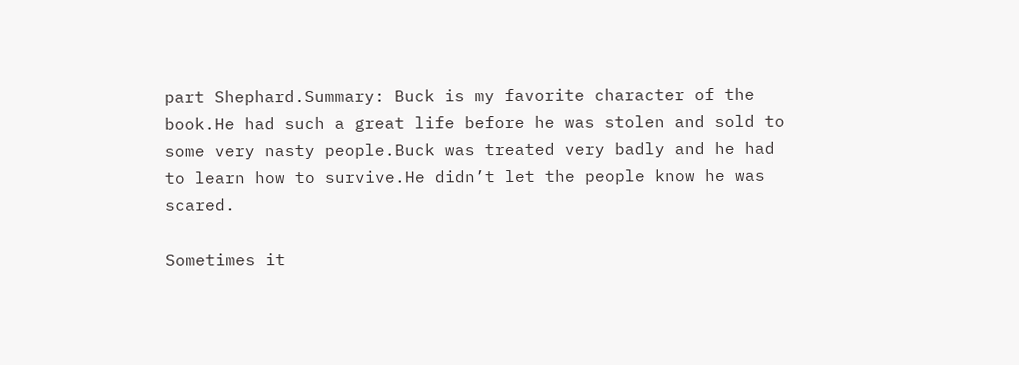part Shephard.Summary: Buck is my favorite character of the book.He had such a great life before he was stolen and sold to some very nasty people.Buck was treated very badly and he had to learn how to survive.He didn’t let the people know he was scared.

Sometimes it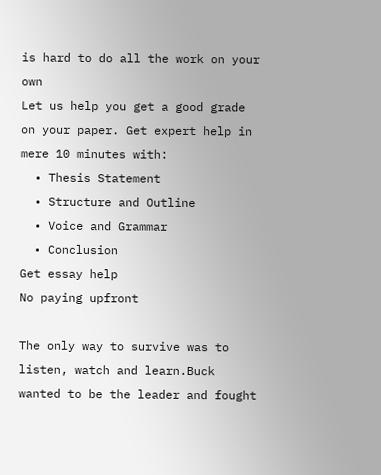is hard to do all the work on your own
Let us help you get a good grade on your paper. Get expert help in mere 10 minutes with:
  • Thesis Statement
  • Structure and Outline
  • Voice and Grammar
  • Conclusion
Get essay help
No paying upfront

The only way to survive was to listen, watch and learn.Buck wanted to be the leader and fought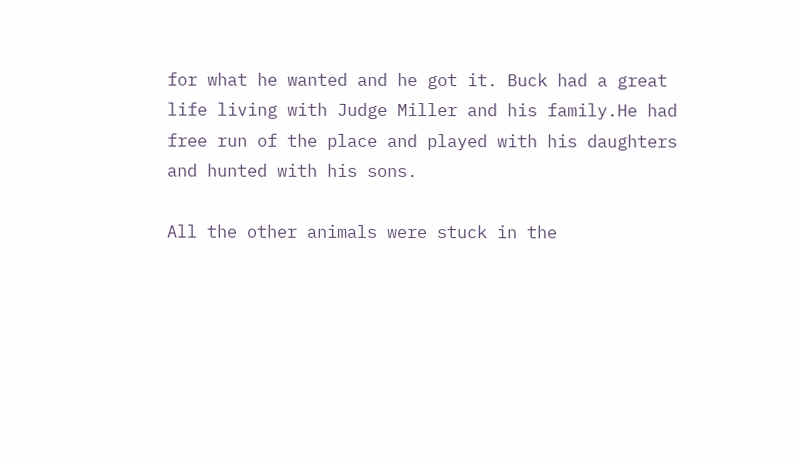for what he wanted and he got it. Buck had a great life living with Judge Miller and his family.He had free run of the place and played with his daughters and hunted with his sons.

All the other animals were stuck in the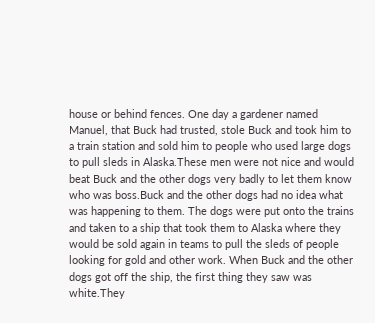house or behind fences. One day a gardener named Manuel, that Buck had trusted, stole Buck and took him to a train station and sold him to people who used large dogs to pull sleds in Alaska.These men were not nice and would beat Buck and the other dogs very badly to let them know who was boss.Buck and the other dogs had no idea what was happening to them. The dogs were put onto the trains and taken to a ship that took them to Alaska where they would be sold again in teams to pull the sleds of people looking for gold and other work. When Buck and the other dogs got off the ship, the first thing they saw was white.They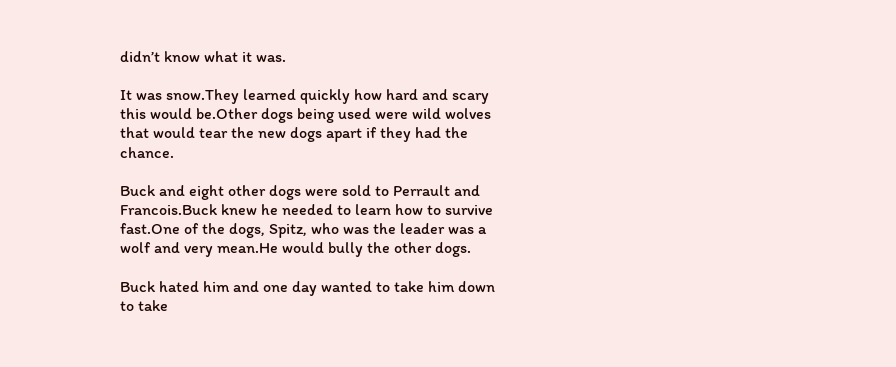didn’t know what it was.

It was snow.They learned quickly how hard and scary this would be.Other dogs being used were wild wolves that would tear the new dogs apart if they had the chance.

Buck and eight other dogs were sold to Perrault and Francois.Buck knew he needed to learn how to survive fast.One of the dogs, Spitz, who was the leader was a wolf and very mean.He would bully the other dogs.

Buck hated him and one day wanted to take him down to take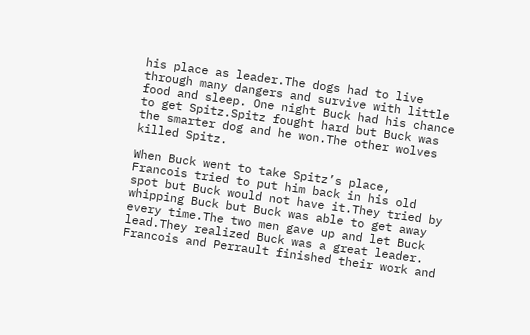his place as leader.The dogs had to live through many dangers and survive with little food and sleep. One night Buck had his chance to get Spitz.Spitz fought hard but Buck was the smarter dog and he won.The other wolves killed Spitz.

When Buck went to take Spitz’s place, Francois tried to put him back in his old spot but Buck would not have it.They tried by whipping Buck but Buck was able to get away every time.The two men gave up and let Buck lead.They realized Buck was a great leader. Francois and Perrault finished their work and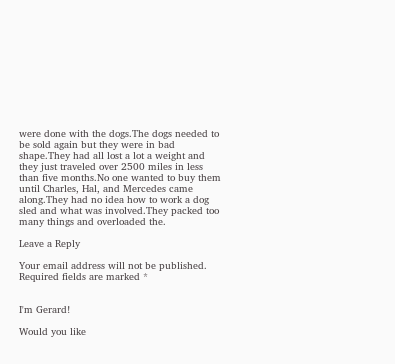were done with the dogs.The dogs needed to be sold again but they were in bad shape.They had all lost a lot a weight and they just traveled over 2500 miles in less than five months.No one wanted to buy them until Charles, Hal, and Mercedes came along.They had no idea how to work a dog sled and what was involved.They packed too many things and overloaded the.

Leave a Reply

Your email address will not be published. Required fields are marked *


I'm Gerard!

Would you like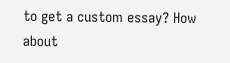to get a custom essay? How about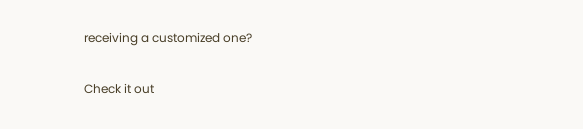receiving a customized one?

Check it out